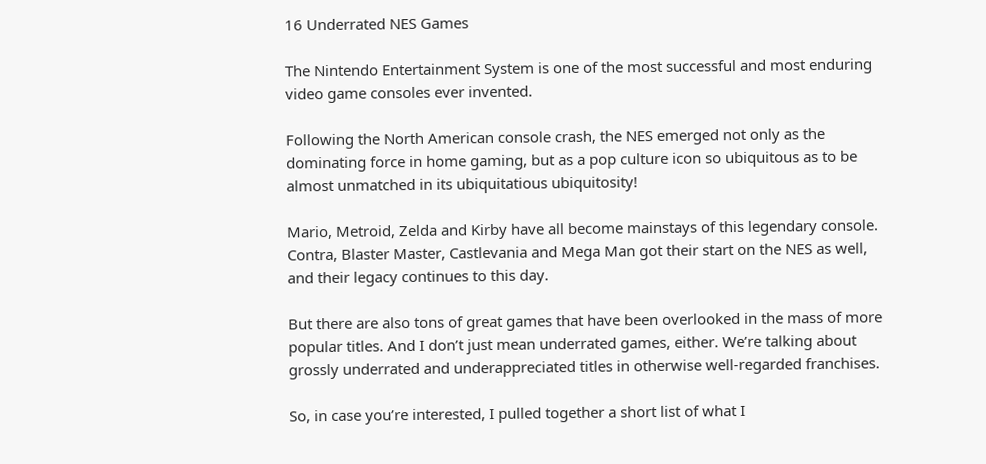16 Underrated NES Games

The Nintendo Entertainment System is one of the most successful and most enduring video game consoles ever invented.

Following the North American console crash, the NES emerged not only as the dominating force in home gaming, but as a pop culture icon so ubiquitous as to be almost unmatched in its ubiquitatious ubiquitosity!

Mario, Metroid, Zelda and Kirby have all become mainstays of this legendary console. Contra, Blaster Master, Castlevania and Mega Man got their start on the NES as well, and their legacy continues to this day.

But there are also tons of great games that have been overlooked in the mass of more popular titles. And I don’t just mean underrated games, either. We’re talking about grossly underrated and underappreciated titles in otherwise well-regarded franchises.

So, in case you’re interested, I pulled together a short list of what I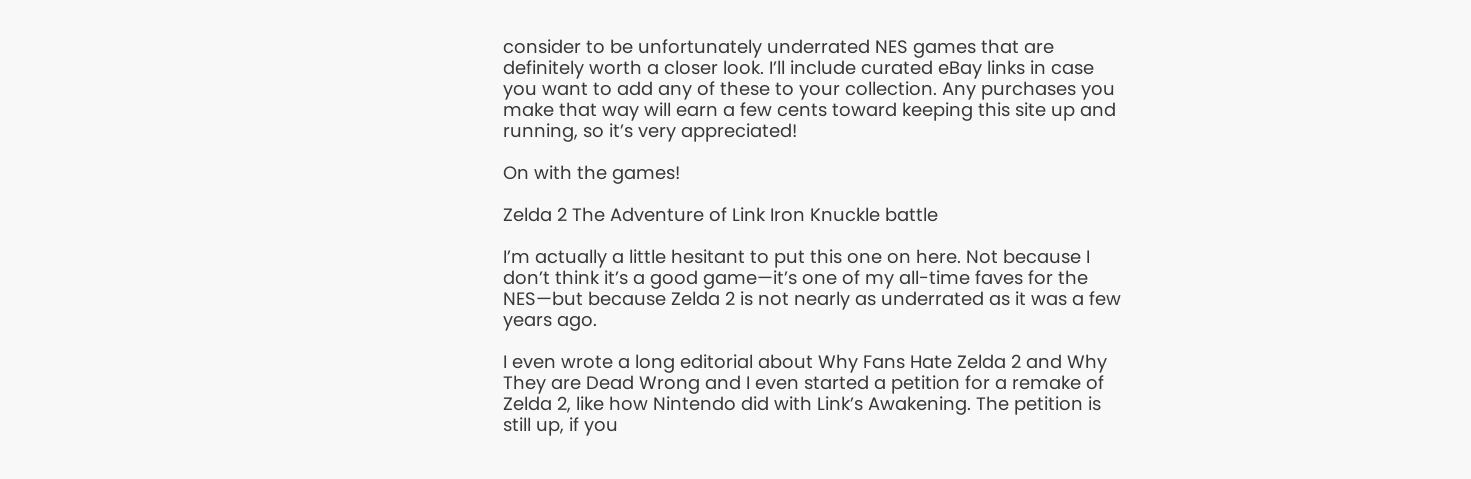consider to be unfortunately underrated NES games that are definitely worth a closer look. I’ll include curated eBay links in case you want to add any of these to your collection. Any purchases you make that way will earn a few cents toward keeping this site up and running, so it’s very appreciated!

On with the games!

Zelda 2 The Adventure of Link Iron Knuckle battle

I’m actually a little hesitant to put this one on here. Not because I don’t think it’s a good game—it’s one of my all-time faves for the NES—but because Zelda 2 is not nearly as underrated as it was a few years ago.

I even wrote a long editorial about Why Fans Hate Zelda 2 and Why They are Dead Wrong and I even started a petition for a remake of Zelda 2, like how Nintendo did with Link’s Awakening. The petition is still up, if you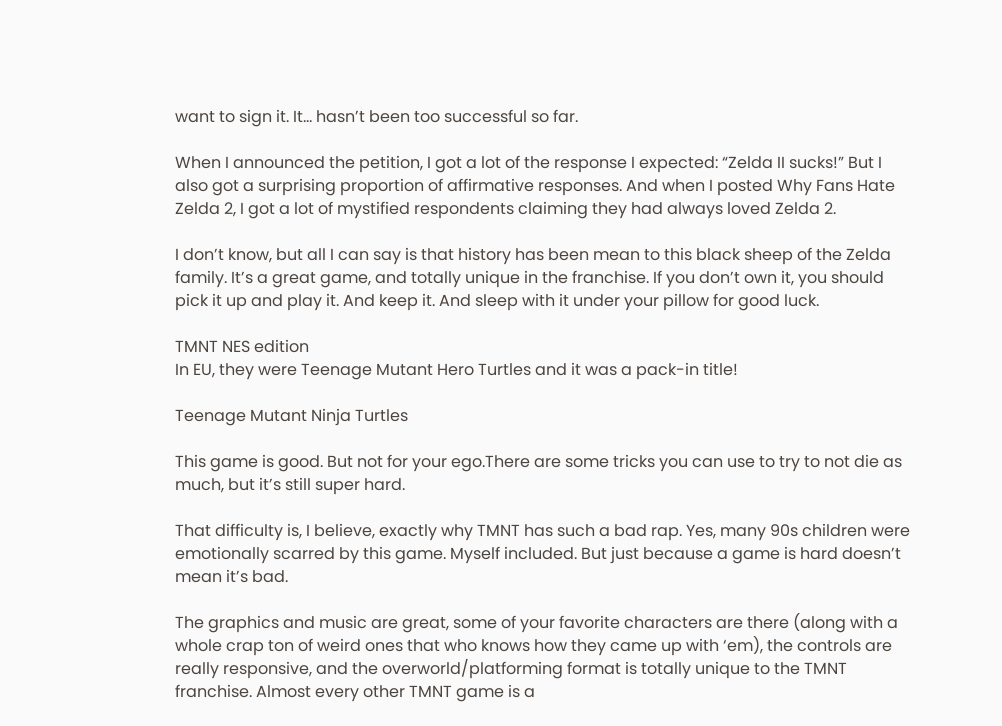want to sign it. It… hasn’t been too successful so far.

When I announced the petition, I got a lot of the response I expected: “Zelda II sucks!” But I also got a surprising proportion of affirmative responses. And when I posted Why Fans Hate Zelda 2, I got a lot of mystified respondents claiming they had always loved Zelda 2.

I don’t know, but all I can say is that history has been mean to this black sheep of the Zelda family. It’s a great game, and totally unique in the franchise. If you don’t own it, you should pick it up and play it. And keep it. And sleep with it under your pillow for good luck.

TMNT NES edition
In EU, they were Teenage Mutant Hero Turtles and it was a pack-in title!

Teenage Mutant Ninja Turtles

This game is good. But not for your ego.There are some tricks you can use to try to not die as much, but it’s still super hard.

That difficulty is, I believe, exactly why TMNT has such a bad rap. Yes, many 90s children were emotionally scarred by this game. Myself included. But just because a game is hard doesn’t mean it’s bad.

The graphics and music are great, some of your favorite characters are there (along with a whole crap ton of weird ones that who knows how they came up with ‘em), the controls are really responsive, and the overworld/platforming format is totally unique to the TMNT franchise. Almost every other TMNT game is a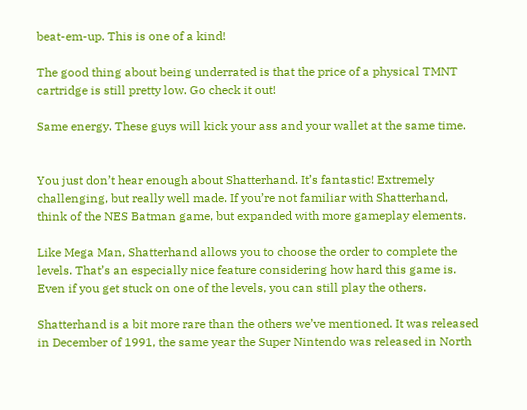beat-em-up. This is one of a kind!

The good thing about being underrated is that the price of a physical TMNT cartridge is still pretty low. Go check it out!

Same energy. These guys will kick your ass and your wallet at the same time.


You just don’t hear enough about Shatterhand. It’s fantastic! Extremely challenging, but really well made. If you’re not familiar with Shatterhand, think of the NES Batman game, but expanded with more gameplay elements.

Like Mega Man, Shatterhand allows you to choose the order to complete the levels. That’s an especially nice feature considering how hard this game is. Even if you get stuck on one of the levels, you can still play the others.

Shatterhand is a bit more rare than the others we’ve mentioned. It was released in December of 1991, the same year the Super Nintendo was released in North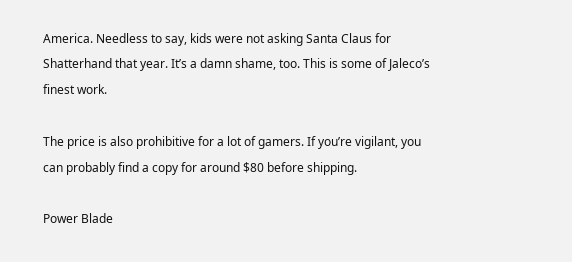America. Needless to say, kids were not asking Santa Claus for Shatterhand that year. It’s a damn shame, too. This is some of Jaleco’s finest work.

The price is also prohibitive for a lot of gamers. If you’re vigilant, you can probably find a copy for around $80 before shipping.

Power Blade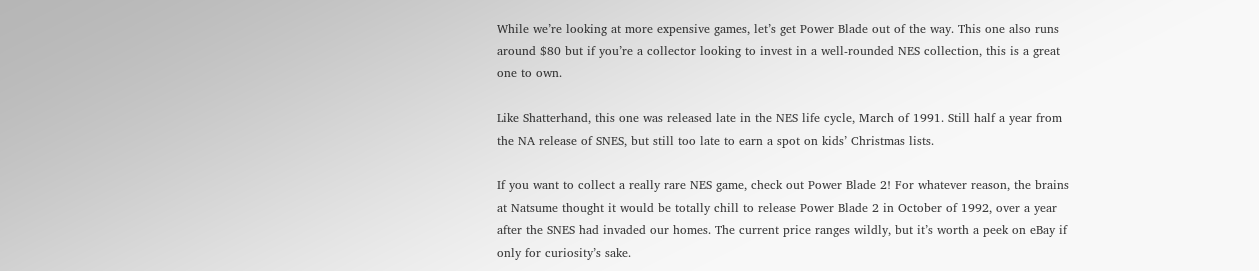While we’re looking at more expensive games, let’s get Power Blade out of the way. This one also runs around $80 but if you’re a collector looking to invest in a well-rounded NES collection, this is a great one to own.

Like Shatterhand, this one was released late in the NES life cycle, March of 1991. Still half a year from the NA release of SNES, but still too late to earn a spot on kids’ Christmas lists.

If you want to collect a really rare NES game, check out Power Blade 2! For whatever reason, the brains at Natsume thought it would be totally chill to release Power Blade 2 in October of 1992, over a year after the SNES had invaded our homes. The current price ranges wildly, but it’s worth a peek on eBay if only for curiosity’s sake.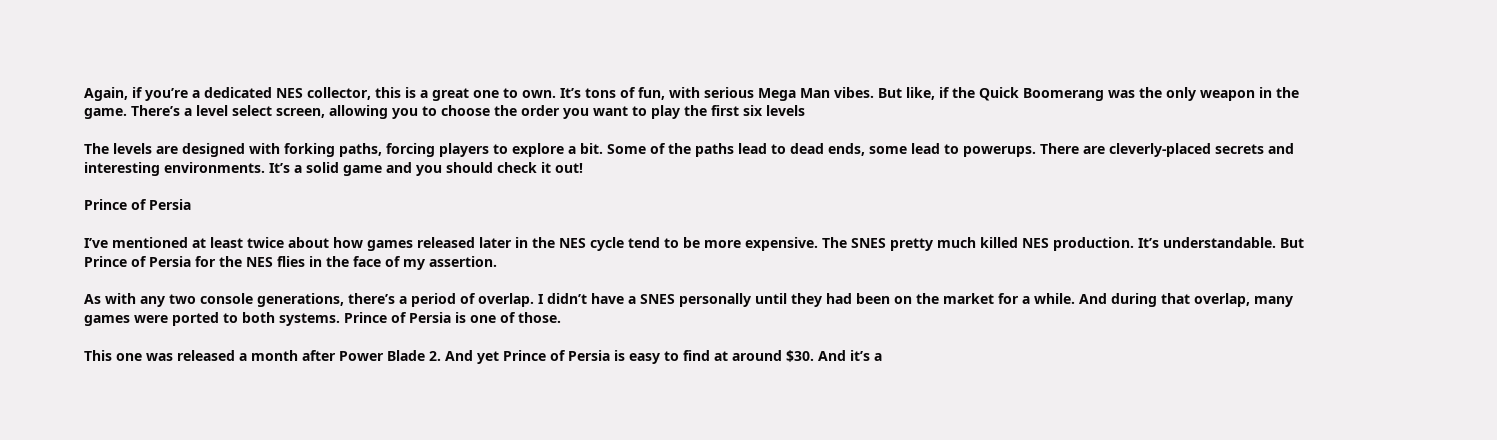Again, if you’re a dedicated NES collector, this is a great one to own. It’s tons of fun, with serious Mega Man vibes. But like, if the Quick Boomerang was the only weapon in the game. There’s a level select screen, allowing you to choose the order you want to play the first six levels

The levels are designed with forking paths, forcing players to explore a bit. Some of the paths lead to dead ends, some lead to powerups. There are cleverly-placed secrets and interesting environments. It’s a solid game and you should check it out!

Prince of Persia

I’ve mentioned at least twice about how games released later in the NES cycle tend to be more expensive. The SNES pretty much killed NES production. It’s understandable. But Prince of Persia for the NES flies in the face of my assertion.

As with any two console generations, there’s a period of overlap. I didn’t have a SNES personally until they had been on the market for a while. And during that overlap, many games were ported to both systems. Prince of Persia is one of those.

This one was released a month after Power Blade 2. And yet Prince of Persia is easy to find at around $30. And it’s a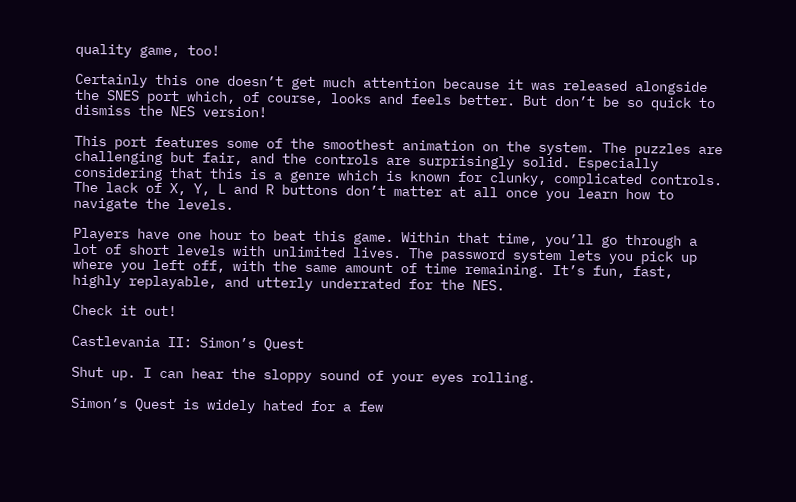quality game, too!

Certainly this one doesn’t get much attention because it was released alongside the SNES port which, of course, looks and feels better. But don’t be so quick to dismiss the NES version!

This port features some of the smoothest animation on the system. The puzzles are challenging but fair, and the controls are surprisingly solid. Especially considering that this is a genre which is known for clunky, complicated controls. The lack of X, Y, L and R buttons don’t matter at all once you learn how to navigate the levels.

Players have one hour to beat this game. Within that time, you’ll go through a lot of short levels with unlimited lives. The password system lets you pick up where you left off, with the same amount of time remaining. It’s fun, fast, highly replayable, and utterly underrated for the NES.

Check it out!

Castlevania II: Simon’s Quest

Shut up. I can hear the sloppy sound of your eyes rolling.

Simon’s Quest is widely hated for a few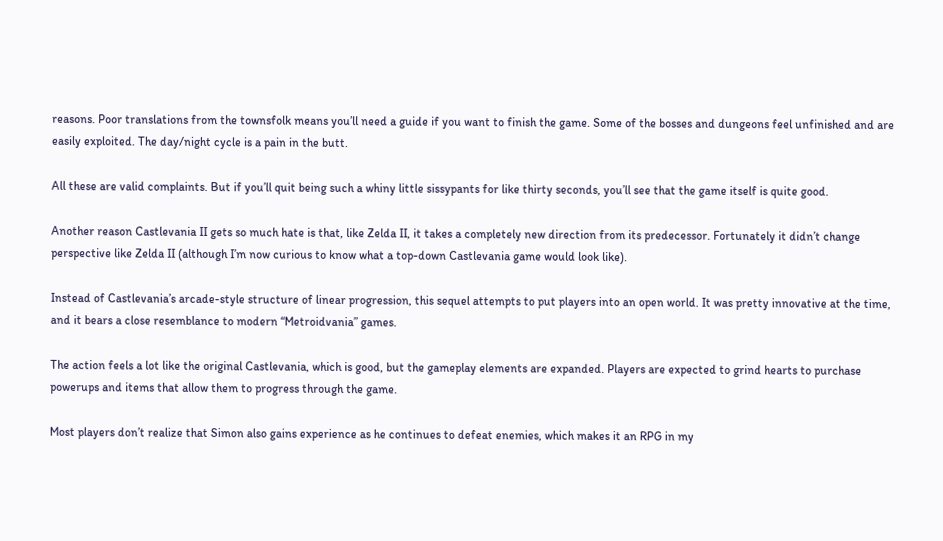reasons. Poor translations from the townsfolk means you’ll need a guide if you want to finish the game. Some of the bosses and dungeons feel unfinished and are easily exploited. The day/night cycle is a pain in the butt.

All these are valid complaints. But if you’ll quit being such a whiny little sissypants for like thirty seconds, you’ll see that the game itself is quite good.

Another reason Castlevania II gets so much hate is that, like Zelda II, it takes a completely new direction from its predecessor. Fortunately it didn’t change perspective like Zelda II (although I’m now curious to know what a top-down Castlevania game would look like).

Instead of Castlevania’s arcade-style structure of linear progression, this sequel attempts to put players into an open world. It was pretty innovative at the time, and it bears a close resemblance to modern “Metroidvania” games.

The action feels a lot like the original Castlevania, which is good, but the gameplay elements are expanded. Players are expected to grind hearts to purchase powerups and items that allow them to progress through the game.

Most players don’t realize that Simon also gains experience as he continues to defeat enemies, which makes it an RPG in my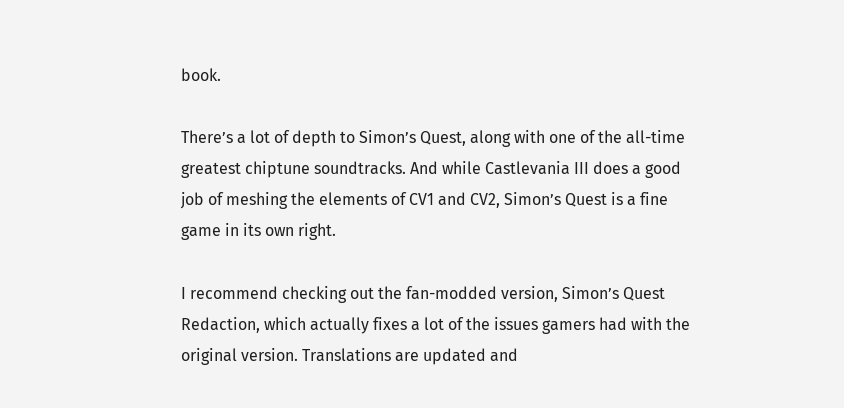book.

There’s a lot of depth to Simon’s Quest, along with one of the all-time greatest chiptune soundtracks. And while Castlevania III does a good job of meshing the elements of CV1 and CV2, Simon’s Quest is a fine game in its own right.

I recommend checking out the fan-modded version, Simon’s Quest Redaction, which actually fixes a lot of the issues gamers had with the original version. Translations are updated and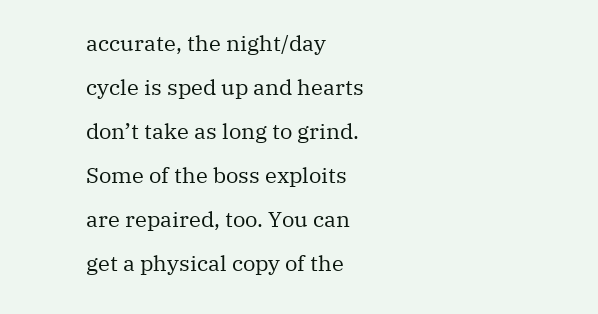accurate, the night/day cycle is sped up and hearts don’t take as long to grind. Some of the boss exploits are repaired, too. You can get a physical copy of the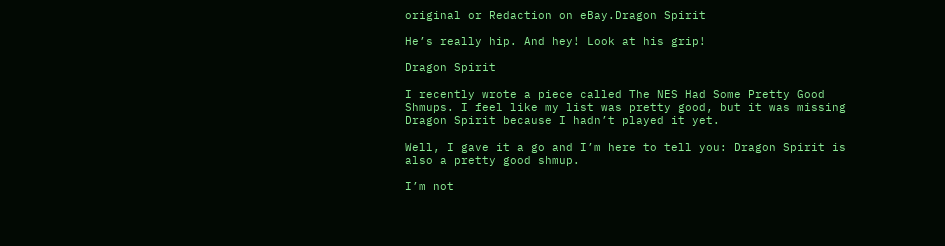original or Redaction on eBay.Dragon Spirit

He’s really hip. And hey! Look at his grip!

Dragon Spirit

I recently wrote a piece called The NES Had Some Pretty Good Shmups. I feel like my list was pretty good, but it was missing Dragon Spirit because I hadn’t played it yet.

Well, I gave it a go and I’m here to tell you: Dragon Spirit is also a pretty good shmup.

I’m not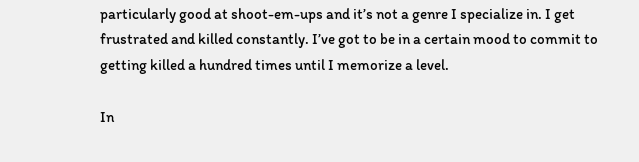particularly good at shoot-em-ups and it’s not a genre I specialize in. I get frustrated and killed constantly. I’ve got to be in a certain mood to commit to getting killed a hundred times until I memorize a level.

In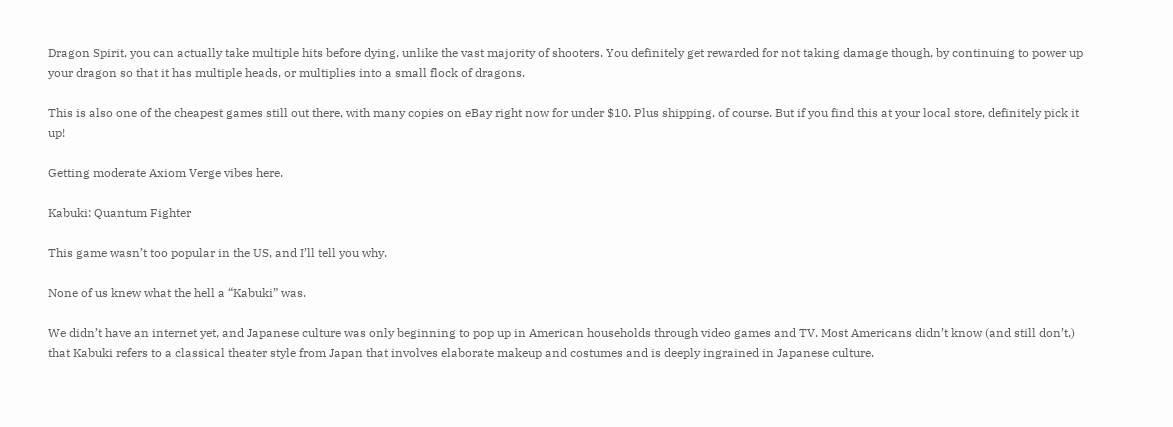Dragon Spirit, you can actually take multiple hits before dying, unlike the vast majority of shooters. You definitely get rewarded for not taking damage though, by continuing to power up your dragon so that it has multiple heads, or multiplies into a small flock of dragons.

This is also one of the cheapest games still out there, with many copies on eBay right now for under $10. Plus shipping, of course. But if you find this at your local store, definitely pick it up!

Getting moderate Axiom Verge vibes here.

Kabuki: Quantum Fighter

This game wasn’t too popular in the US, and I’ll tell you why.

None of us knew what the hell a “Kabuki” was.

We didn’t have an internet yet, and Japanese culture was only beginning to pop up in American households through video games and TV. Most Americans didn’t know (and still don’t,) that Kabuki refers to a classical theater style from Japan that involves elaborate makeup and costumes and is deeply ingrained in Japanese culture.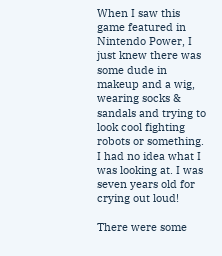When I saw this game featured in Nintendo Power, I just knew there was some dude in makeup and a wig, wearing socks & sandals and trying to look cool fighting robots or something. I had no idea what I was looking at. I was seven years old for crying out loud!

There were some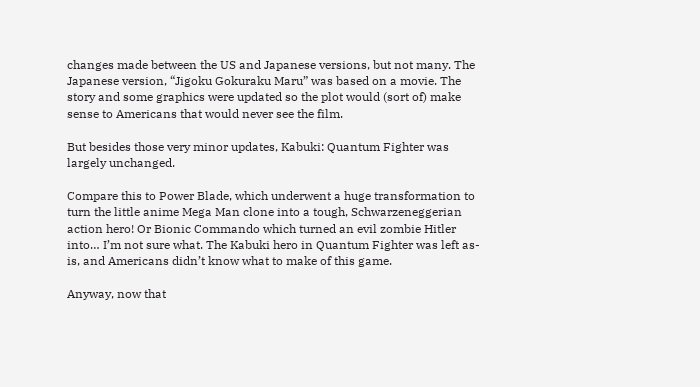changes made between the US and Japanese versions, but not many. The Japanese version, “Jigoku Gokuraku Maru” was based on a movie. The story and some graphics were updated so the plot would (sort of) make sense to Americans that would never see the film.

But besides those very minor updates, Kabuki: Quantum Fighter was largely unchanged.

Compare this to Power Blade, which underwent a huge transformation to turn the little anime Mega Man clone into a tough, Schwarzeneggerian action hero! Or Bionic Commando which turned an evil zombie Hitler into… I’m not sure what. The Kabuki hero in Quantum Fighter was left as-is, and Americans didn’t know what to make of this game.

Anyway, now that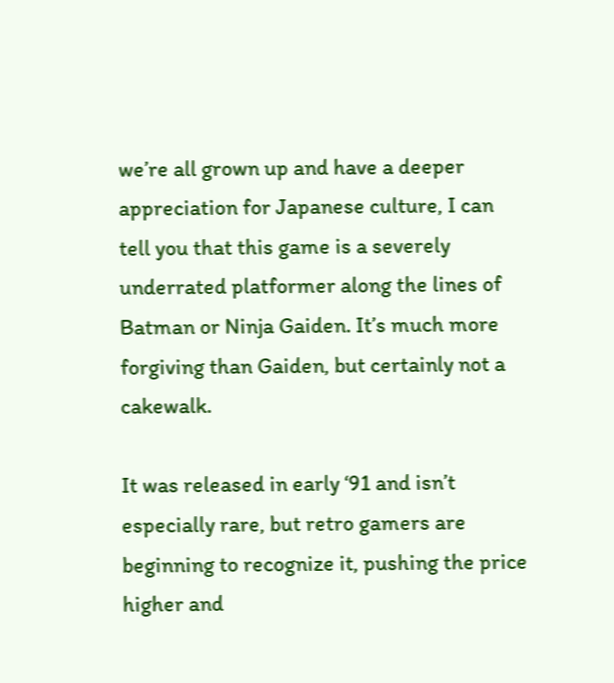we’re all grown up and have a deeper appreciation for Japanese culture, I can tell you that this game is a severely underrated platformer along the lines of Batman or Ninja Gaiden. It’s much more forgiving than Gaiden, but certainly not a cakewalk.

It was released in early ‘91 and isn’t especially rare, but retro gamers are beginning to recognize it, pushing the price higher and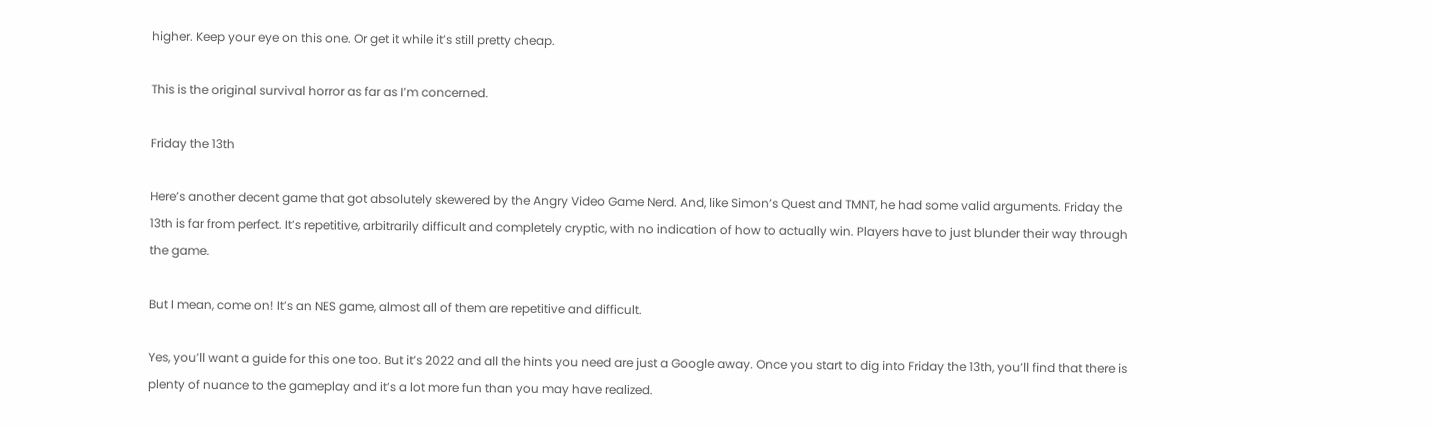higher. Keep your eye on this one. Or get it while it’s still pretty cheap.

This is the original survival horror as far as I’m concerned.

Friday the 13th

Here’s another decent game that got absolutely skewered by the Angry Video Game Nerd. And, like Simon’s Quest and TMNT, he had some valid arguments. Friday the 13th is far from perfect. It’s repetitive, arbitrarily difficult and completely cryptic, with no indication of how to actually win. Players have to just blunder their way through the game.

But I mean, come on! It’s an NES game, almost all of them are repetitive and difficult.

Yes, you’ll want a guide for this one too. But it’s 2022 and all the hints you need are just a Google away. Once you start to dig into Friday the 13th, you’ll find that there is plenty of nuance to the gameplay and it’s a lot more fun than you may have realized.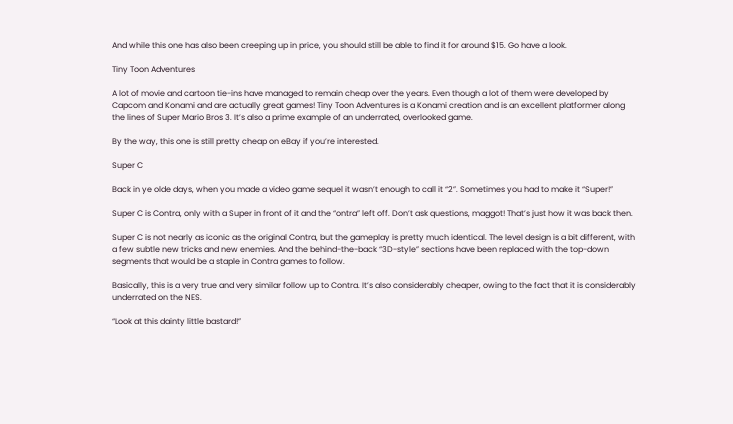And while this one has also been creeping up in price, you should still be able to find it for around $15. Go have a look.

Tiny Toon Adventures

A lot of movie and cartoon tie-ins have managed to remain cheap over the years. Even though a lot of them were developed by Capcom and Konami and are actually great games! Tiny Toon Adventures is a Konami creation and is an excellent platformer along the lines of Super Mario Bros 3. It’s also a prime example of an underrated, overlooked game.

By the way, this one is still pretty cheap on eBay if you’re interested.

Super C

Back in ye olde days, when you made a video game sequel it wasn’t enough to call it “2”. Sometimes you had to make it “Super!”

Super C is Contra, only with a Super in front of it and the “ontra” left off. Don’t ask questions, maggot! That’s just how it was back then.

Super C is not nearly as iconic as the original Contra, but the gameplay is pretty much identical. The level design is a bit different, with a few subtle new tricks and new enemies. And the behind-the-back “3D-style” sections have been replaced with the top-down segments that would be a staple in Contra games to follow.

Basically, this is a very true and very similar follow up to Contra. It’s also considerably cheaper, owing to the fact that it is considerably underrated on the NES.

“Look at this dainty little bastard!”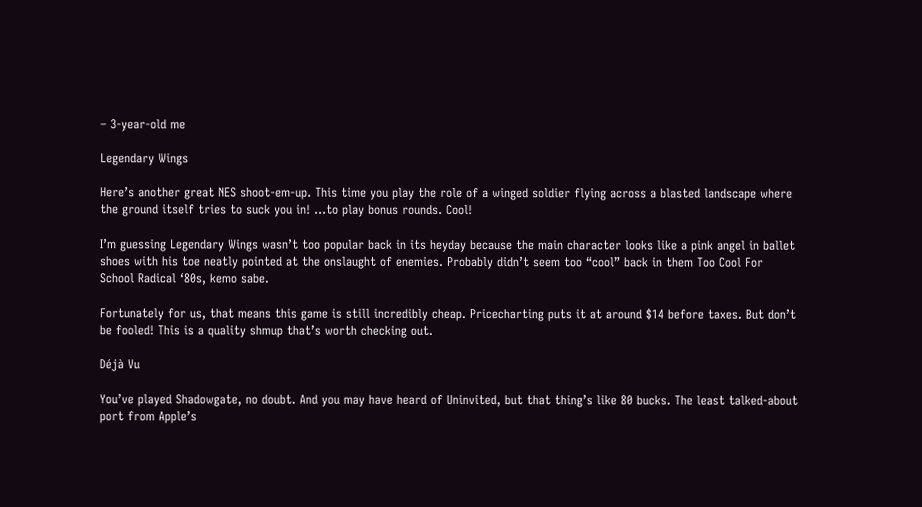– 3-year-old me

Legendary Wings

Here’s another great NES shoot-em-up. This time you play the role of a winged soldier flying across a blasted landscape where the ground itself tries to suck you in! …to play bonus rounds. Cool!

I’m guessing Legendary Wings wasn’t too popular back in its heyday because the main character looks like a pink angel in ballet shoes with his toe neatly pointed at the onslaught of enemies. Probably didn’t seem too “cool” back in them Too Cool For School Radical ‘80s, kemo sabe.

Fortunately for us, that means this game is still incredibly cheap. Pricecharting puts it at around $14 before taxes. But don’t be fooled! This is a quality shmup that’s worth checking out.

Déjà Vu

You’ve played Shadowgate, no doubt. And you may have heard of Uninvited, but that thing’s like 80 bucks. The least talked-about port from Apple’s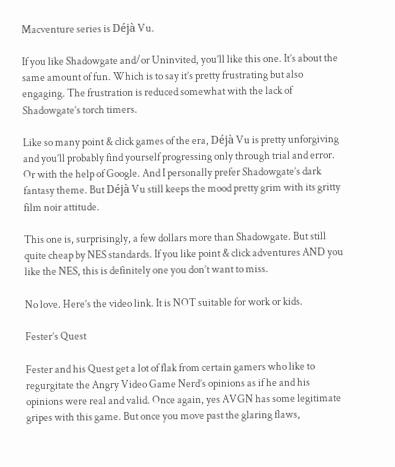Macventure series is Déjà Vu.

If you like Shadowgate and/or Uninvited, you’ll like this one. It’s about the same amount of fun. Which is to say it’s pretty frustrating but also engaging. The frustration is reduced somewhat with the lack of Shadowgate’s torch timers.

Like so many point & click games of the era, Déjà Vu is pretty unforgiving and you’ll probably find yourself progressing only through trial and error. Or with the help of Google. And I personally prefer Shadowgate’s dark fantasy theme. But Déjà Vu still keeps the mood pretty grim with its gritty film noir attitude.

This one is, surprisingly, a few dollars more than Shadowgate. But still quite cheap by NES standards. If you like point & click adventures AND you like the NES, this is definitely one you don’t want to miss.

No love. Here’s the video link. It is NOT suitable for work or kids.

Fester’s Quest

Fester and his Quest get a lot of flak from certain gamers who like to regurgitate the Angry Video Game Nerd’s opinions as if he and his opinions were real and valid. Once again, yes AVGN has some legitimate gripes with this game. But once you move past the glaring flaws,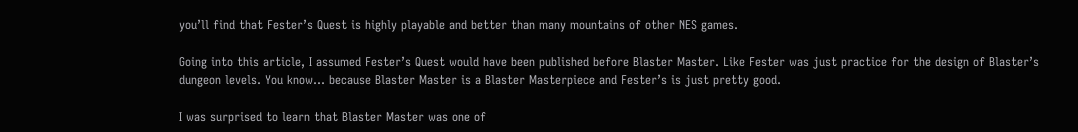you’ll find that Fester’s Quest is highly playable and better than many mountains of other NES games.

Going into this article, I assumed Fester’s Quest would have been published before Blaster Master. Like Fester was just practice for the design of Blaster’s dungeon levels. You know… because Blaster Master is a Blaster Masterpiece and Fester’s is just pretty good.

I was surprised to learn that Blaster Master was one of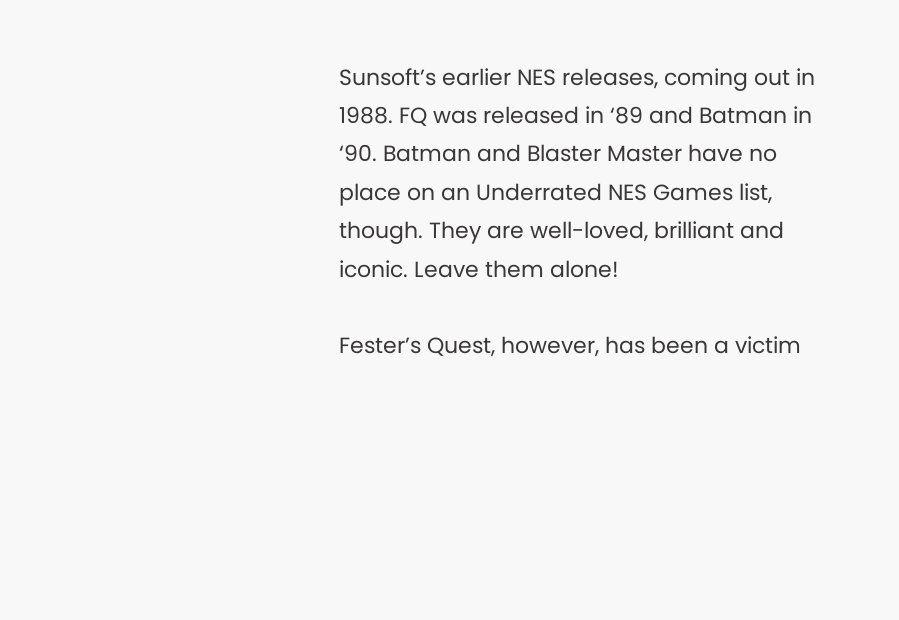Sunsoft’s earlier NES releases, coming out in 1988. FQ was released in ‘89 and Batman in ‘90. Batman and Blaster Master have no place on an Underrated NES Games list, though. They are well-loved, brilliant and iconic. Leave them alone!

Fester’s Quest, however, has been a victim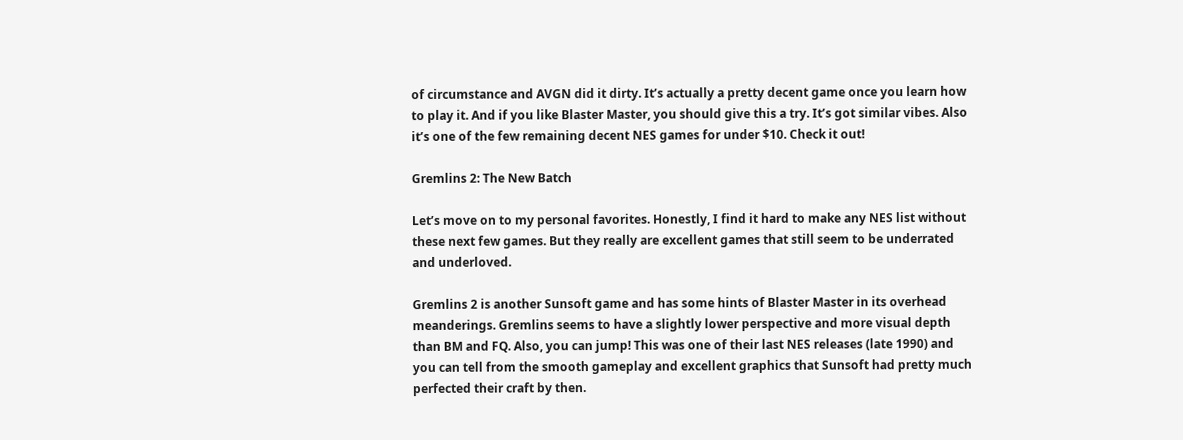of circumstance and AVGN did it dirty. It’s actually a pretty decent game once you learn how to play it. And if you like Blaster Master, you should give this a try. It’s got similar vibes. Also it’s one of the few remaining decent NES games for under $10. Check it out!

Gremlins 2: The New Batch

Let’s move on to my personal favorites. Honestly, I find it hard to make any NES list without these next few games. But they really are excellent games that still seem to be underrated and underloved.

Gremlins 2 is another Sunsoft game and has some hints of Blaster Master in its overhead meanderings. Gremlins seems to have a slightly lower perspective and more visual depth than BM and FQ. Also, you can jump! This was one of their last NES releases (late 1990) and you can tell from the smooth gameplay and excellent graphics that Sunsoft had pretty much perfected their craft by then.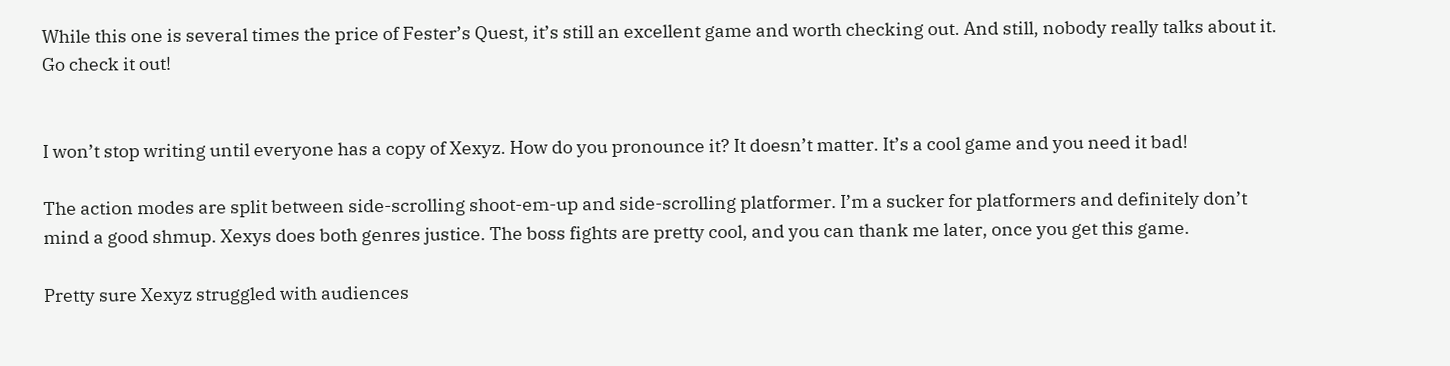While this one is several times the price of Fester’s Quest, it’s still an excellent game and worth checking out. And still, nobody really talks about it. Go check it out!


I won’t stop writing until everyone has a copy of Xexyz. How do you pronounce it? It doesn’t matter. It’s a cool game and you need it bad!

The action modes are split between side-scrolling shoot-em-up and side-scrolling platformer. I’m a sucker for platformers and definitely don’t mind a good shmup. Xexys does both genres justice. The boss fights are pretty cool, and you can thank me later, once you get this game.

Pretty sure Xexyz struggled with audiences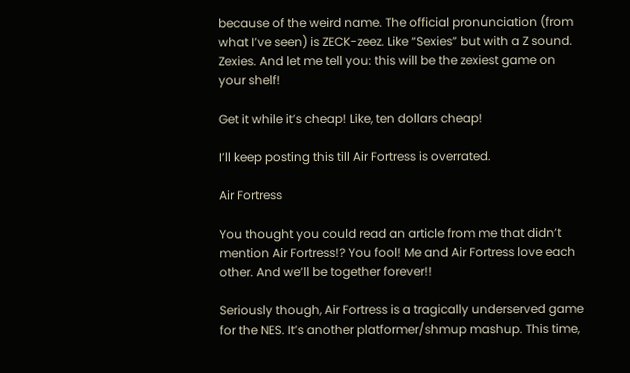because of the weird name. The official pronunciation (from what I’ve seen) is ZECK-zeez. Like “Sexies” but with a Z sound. Zexies. And let me tell you: this will be the zexiest game on your shelf!

Get it while it’s cheap! Like, ten dollars cheap!

I’ll keep posting this till Air Fortress is overrated.

Air Fortress

You thought you could read an article from me that didn’t mention Air Fortress!? You fool! Me and Air Fortress love each other. And we’ll be together forever!!

Seriously though, Air Fortress is a tragically underserved game for the NES. It’s another platformer/shmup mashup. This time,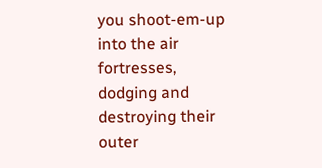you shoot-em-up into the air fortresses, dodging and destroying their outer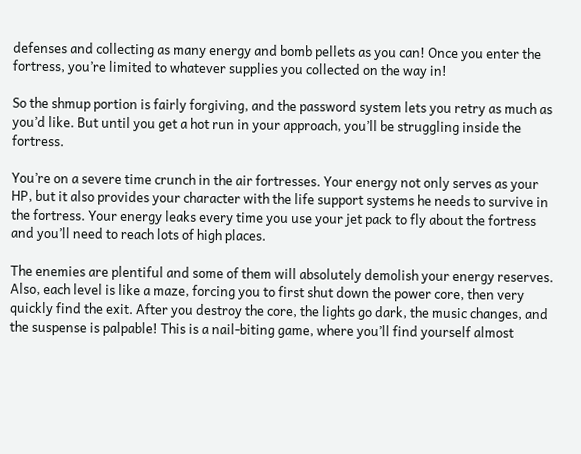defenses and collecting as many energy and bomb pellets as you can! Once you enter the fortress, you’re limited to whatever supplies you collected on the way in!

So the shmup portion is fairly forgiving, and the password system lets you retry as much as you’d like. But until you get a hot run in your approach, you’ll be struggling inside the fortress.

You’re on a severe time crunch in the air fortresses. Your energy not only serves as your HP, but it also provides your character with the life support systems he needs to survive in the fortress. Your energy leaks every time you use your jet pack to fly about the fortress and you’ll need to reach lots of high places.

The enemies are plentiful and some of them will absolutely demolish your energy reserves. Also, each level is like a maze, forcing you to first shut down the power core, then very quickly find the exit. After you destroy the core, the lights go dark, the music changes, and the suspense is palpable! This is a nail-biting game, where you’ll find yourself almost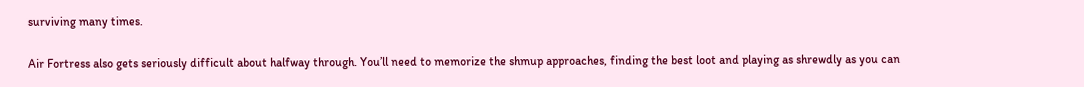surviving many times.

Air Fortress also gets seriously difficult about halfway through. You’ll need to memorize the shmup approaches, finding the best loot and playing as shrewdly as you can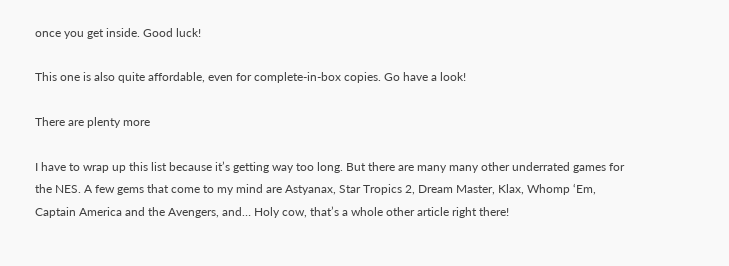once you get inside. Good luck!

This one is also quite affordable, even for complete-in-box copies. Go have a look!

There are plenty more

I have to wrap up this list because it’s getting way too long. But there are many many other underrated games for the NES. A few gems that come to my mind are Astyanax, Star Tropics 2, Dream Master, Klax, Whomp ‘Em, Captain America and the Avengers, and… Holy cow, that’s a whole other article right there!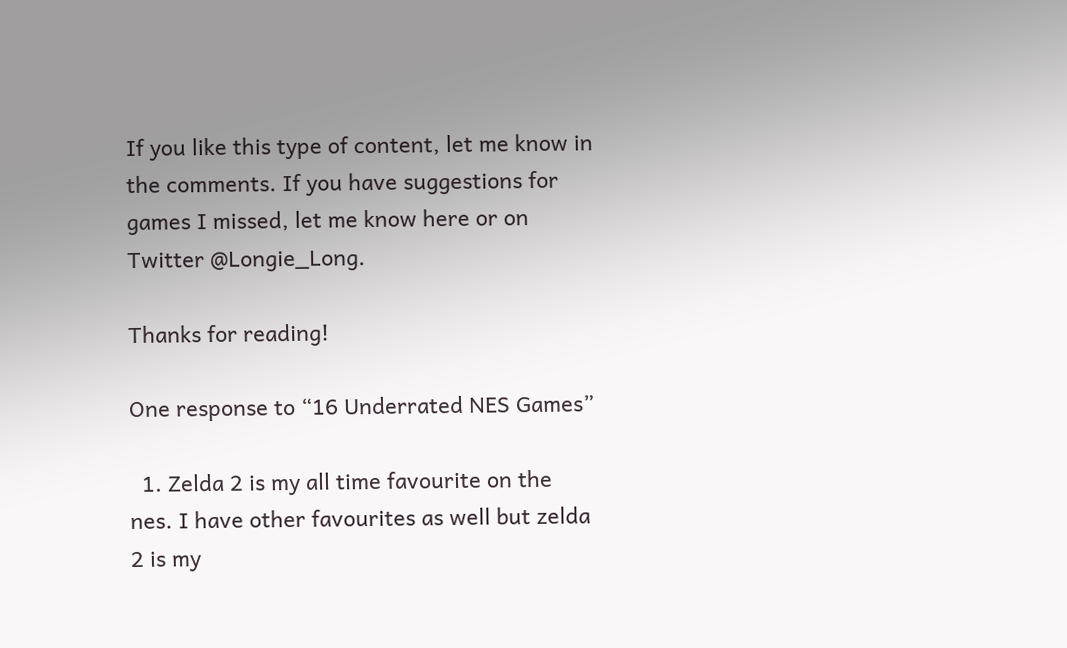If you like this type of content, let me know in the comments. If you have suggestions for games I missed, let me know here or on Twitter @Longie_Long.

Thanks for reading!

One response to “16 Underrated NES Games”

  1. Zelda 2 is my all time favourite on the nes. I have other favourites as well but zelda 2 is my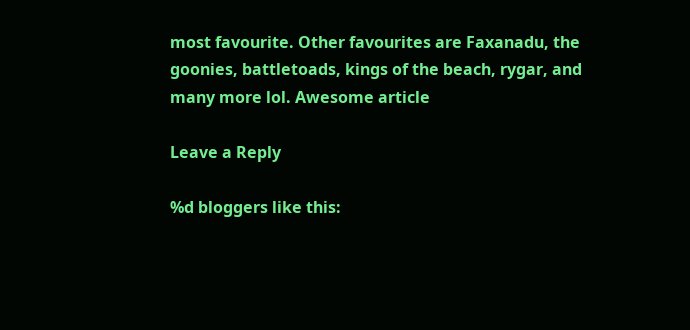most favourite. Other favourites are Faxanadu, the goonies, battletoads, kings of the beach, rygar, and many more lol. Awesome article

Leave a Reply

%d bloggers like this: